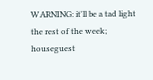WARNING: it'll be a tad light the rest of the week; houseguest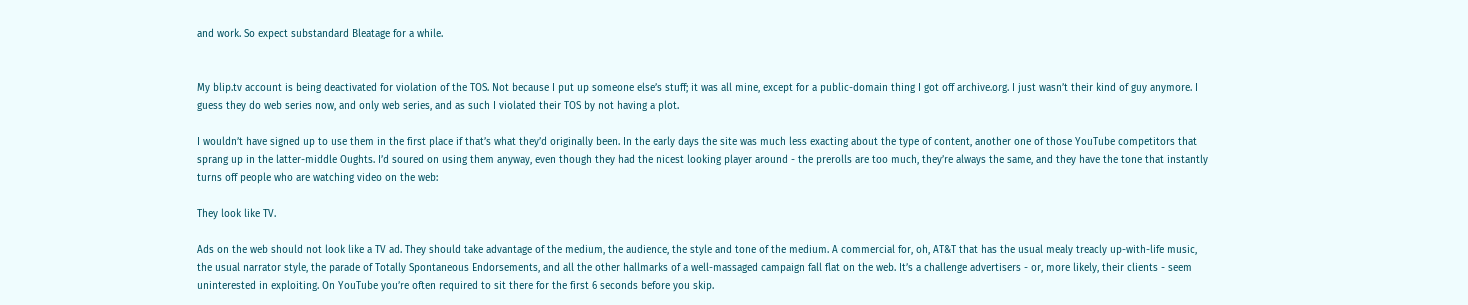and work. So expect substandard Bleatage for a while.


My blip.tv account is being deactivated for violation of the TOS. Not because I put up someone else’s stuff; it was all mine, except for a public-domain thing I got off archive.org. I just wasn’t their kind of guy anymore. I guess they do web series now, and only web series, and as such I violated their TOS by not having a plot.

I wouldn’t have signed up to use them in the first place if that’s what they’d originally been. In the early days the site was much less exacting about the type of content, another one of those YouTube competitors that sprang up in the latter-middle Oughts. I’d soured on using them anyway, even though they had the nicest looking player around - the prerolls are too much, they’re always the same, and they have the tone that instantly turns off people who are watching video on the web:

They look like TV.

Ads on the web should not look like a TV ad. They should take advantage of the medium, the audience, the style and tone of the medium. A commercial for, oh, AT&T that has the usual mealy treacly up-with-life music, the usual narrator style, the parade of Totally Spontaneous Endorsements, and all the other hallmarks of a well-massaged campaign fall flat on the web. It’s a challenge advertisers - or, more likely, their clients - seem uninterested in exploiting. On YouTube you’re often required to sit there for the first 6 seconds before you skip.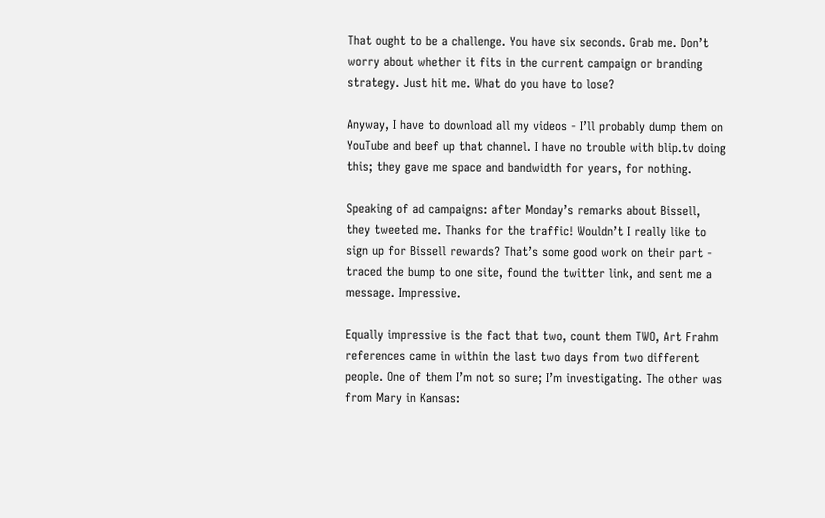That ought to be a challenge. You have six seconds. Grab me. Don’t worry about whether it fits in the current campaign or branding strategy. Just hit me. What do you have to lose?

Anyway, I have to download all my videos - I’ll probably dump them on YouTube and beef up that channel. I have no trouble with blip.tv doing this; they gave me space and bandwidth for years, for nothing.

Speaking of ad campaigns: after Monday’s remarks about Bissell, they tweeted me. Thanks for the traffic! Wouldn’t I really like to sign up for Bissell rewards? That’s some good work on their part - traced the bump to one site, found the twitter link, and sent me a message. Impressive.

Equally impressive is the fact that two, count them TWO, Art Frahm references came in within the last two days from two different people. One of them I’m not so sure; I’m investigating. The other was from Mary in Kansas: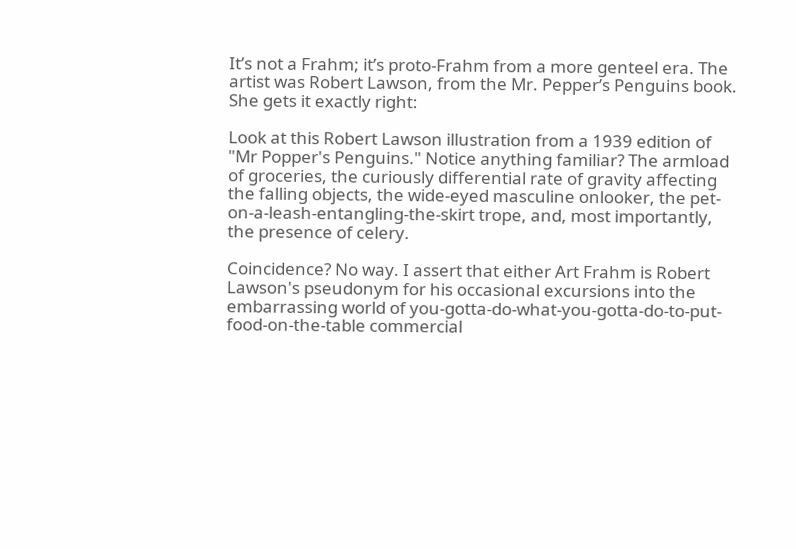It’s not a Frahm; it’s proto-Frahm from a more genteel era. The artist was Robert Lawson, from the Mr. Pepper’s Penguins book. She gets it exactly right:

Look at this Robert Lawson illustration from a 1939 edition of "Mr Popper's Penguins." Notice anything familiar? The armload of groceries, the curiously differential rate of gravity affecting the falling objects, the wide-eyed masculine onlooker, the pet-on-a-leash-entangling-the-skirt trope, and, most importantly, the presence of celery.

Coincidence? No way. I assert that either Art Frahm is Robert Lawson's pseudonym for his occasional excursions into the embarrassing world of you-gotta-do-what-you-gotta-do-to-put-food-on-the-table commercial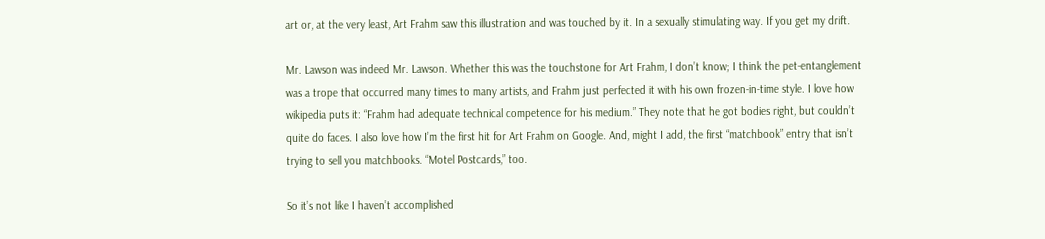art or, at the very least, Art Frahm saw this illustration and was touched by it. In a sexually stimulating way. If you get my drift.

Mr. Lawson was indeed Mr. Lawson. Whether this was the touchstone for Art Frahm, I don’t know; I think the pet-entanglement was a trope that occurred many times to many artists, and Frahm just perfected it with his own frozen-in-time style. I love how wikipedia puts it: “Frahm had adequate technical competence for his medium.” They note that he got bodies right, but couldn’t quite do faces. I also love how I’m the first hit for Art Frahm on Google. And, might I add, the first “matchbook” entry that isn’t trying to sell you matchbooks. “Motel Postcards,” too.

So it’s not like I haven’t accomplished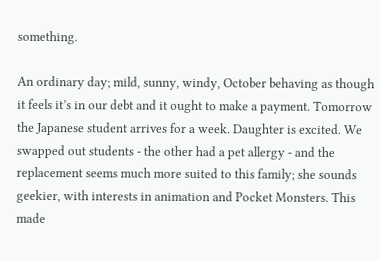something.

An ordinary day; mild, sunny, windy, October behaving as though it feels it’s in our debt and it ought to make a payment. Tomorrow the Japanese student arrives for a week. Daughter is excited. We swapped out students - the other had a pet allergy - and the replacement seems much more suited to this family; she sounds geekier, with interests in animation and Pocket Monsters. This made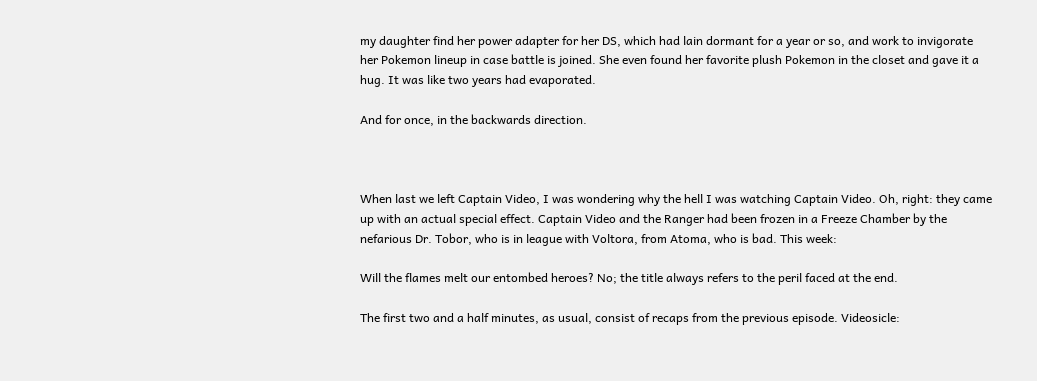my daughter find her power adapter for her DS, which had lain dormant for a year or so, and work to invigorate her Pokemon lineup in case battle is joined. She even found her favorite plush Pokemon in the closet and gave it a hug. It was like two years had evaporated.

And for once, in the backwards direction.



When last we left Captain Video, I was wondering why the hell I was watching Captain Video. Oh, right: they came up with an actual special effect. Captain Video and the Ranger had been frozen in a Freeze Chamber by the nefarious Dr. Tobor, who is in league with Voltora, from Atoma, who is bad. This week:

Will the flames melt our entombed heroes? No; the title always refers to the peril faced at the end.

The first two and a half minutes, as usual, consist of recaps from the previous episode. Videosicle: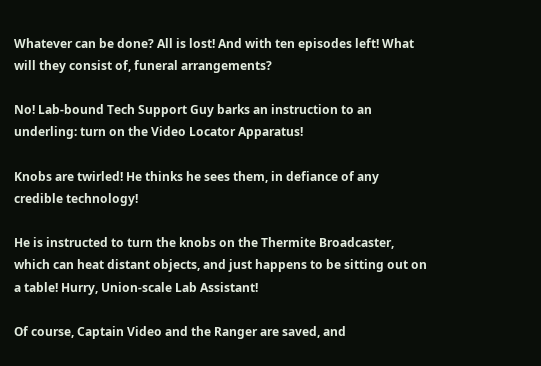Whatever can be done? All is lost! And with ten episodes left! What will they consist of, funeral arrangements?

No! Lab-bound Tech Support Guy barks an instruction to an underling: turn on the Video Locator Apparatus!

Knobs are twirled! He thinks he sees them, in defiance of any credible technology!

He is instructed to turn the knobs on the Thermite Broadcaster, which can heat distant objects, and just happens to be sitting out on a table! Hurry, Union-scale Lab Assistant!

Of course, Captain Video and the Ranger are saved, and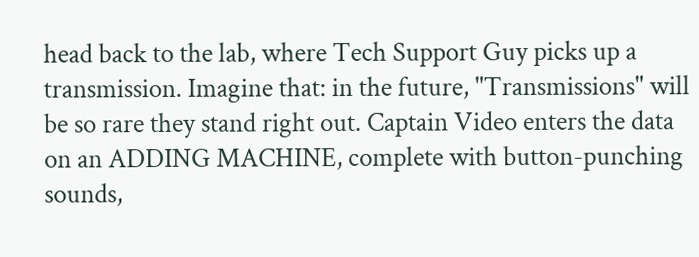head back to the lab, where Tech Support Guy picks up a transmission. Imagine that: in the future, "Transmissions" will be so rare they stand right out. Captain Video enters the data on an ADDING MACHINE, complete with button-punching sounds,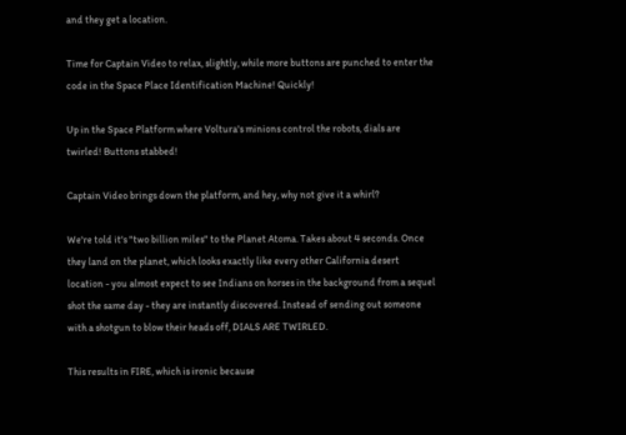and they get a location.

Time for Captain Video to relax, slightly, while more buttons are punched to enter the code in the Space Place Identification Machine! Quickly!

Up in the Space Platform where Voltura's minions control the robots, dials are twirled! Buttons stabbed!

Captain Video brings down the platform, and hey, why not give it a whirl?

We're told it's "two billion miles" to the Planet Atoma. Takes about 4 seconds. Once they land on the planet, which looks exactly like every other California desert location - you almost expect to see Indians on horses in the background from a sequel shot the same day - they are instantly discovered. Instead of sending out someone with a shotgun to blow their heads off, DIALS ARE TWIRLED.

This results in FIRE, which is ironic because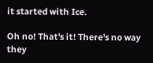it started with Ice.

Oh no! That's it! There's no way they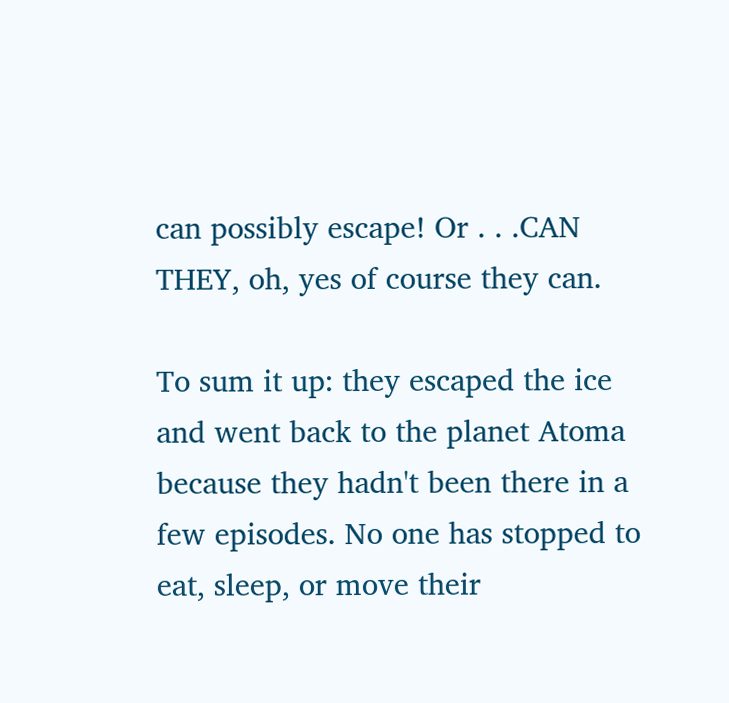can possibly escape! Or . . .CAN THEY, oh, yes of course they can.

To sum it up: they escaped the ice and went back to the planet Atoma because they hadn't been there in a few episodes. No one has stopped to eat, sleep, or move their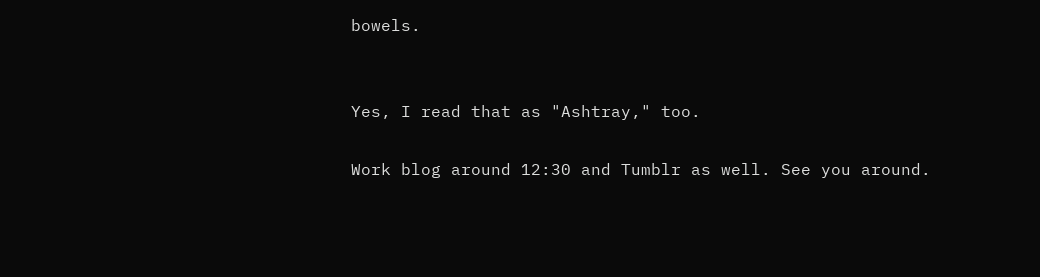bowels.


Yes, I read that as "Ashtray," too.

Work blog around 12:30 and Tumblr as well. See you around.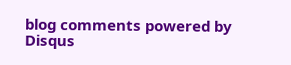blog comments powered by Disqus